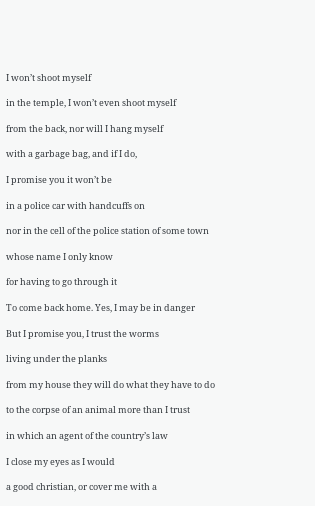I won’t shoot myself

in the temple, I won’t even shoot myself

from the back, nor will I hang myself

with a garbage bag, and if I do,

I promise you it won’t be

in a police car with handcuffs on

nor in the cell of the police station of some town

whose name I only know

for having to go through it

To come back home. Yes, I may be in danger

But I promise you, I trust the worms

living under the planks

from my house they will do what they have to do

to the corpse of an animal more than I trust

in which an agent of the country’s law

I close my eyes as I would

a good christian, or cover me with a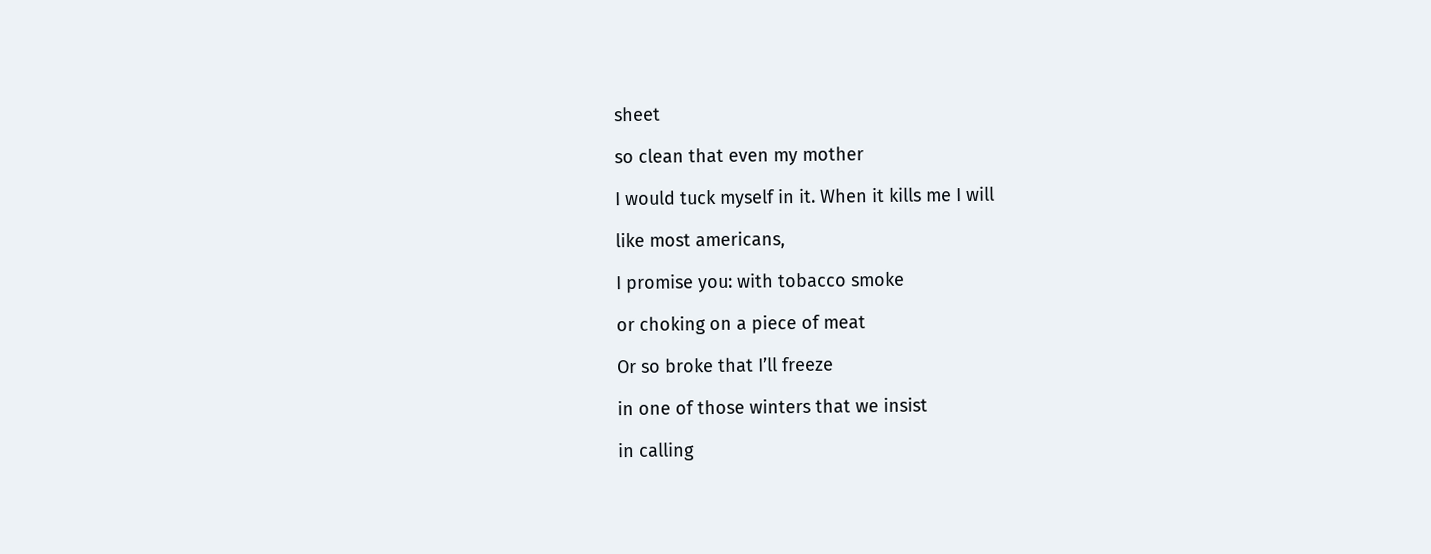sheet

so clean that even my mother

I would tuck myself in it. When it kills me I will

like most americans,

I promise you: with tobacco smoke

or choking on a piece of meat

Or so broke that I’ll freeze

in one of those winters that we insist

in calling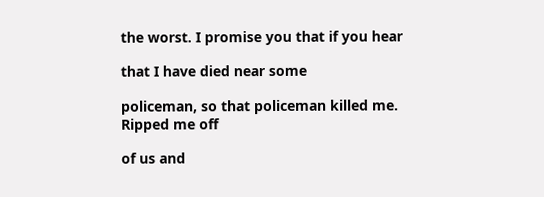the worst. I promise you that if you hear

that I have died near some

policeman, so that policeman killed me. Ripped me off

of us and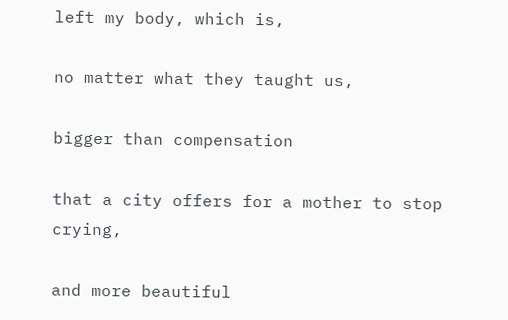left my body, which is,

no matter what they taught us,

bigger than compensation

that a city offers for a mother to stop crying,

and more beautiful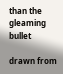than the gleaming bullet

drawn from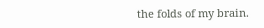the folds of my brain.